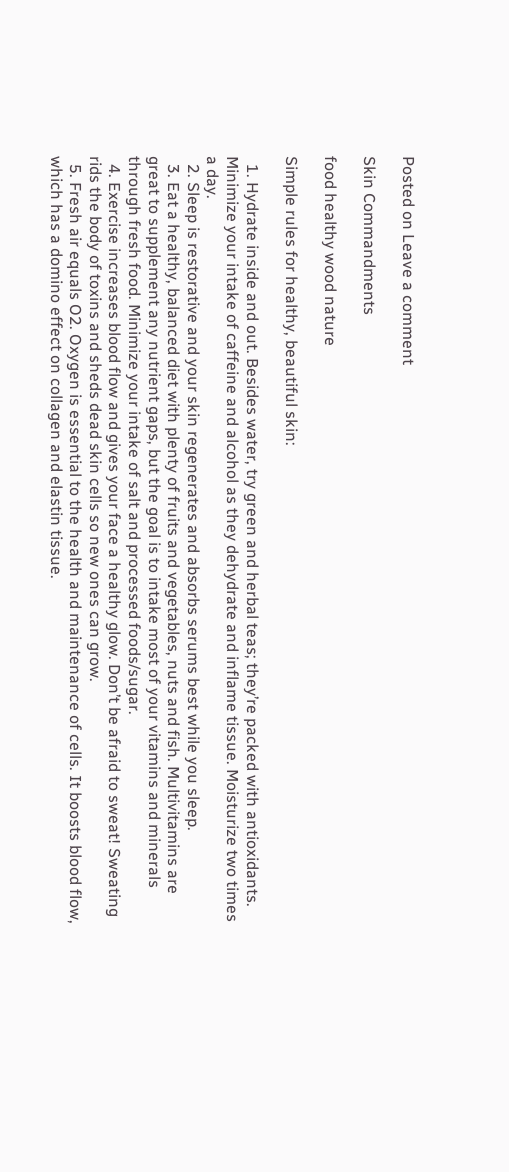Posted on Leave a comment

Skin Commandments

food healthy wood nature

Simple rules for healthy, beautiful skin:

  1. Hydrate inside and out. Besides water, try green and herbal teas; they’re packed with antioxidants. Minimize your intake of caffeine and alcohol as they dehydrate and inflame tissue. Moisturize two times a day.
  2. Sleep is restorative and your skin regenerates and absorbs serums best while you sleep.
  3. Eat a healthy, balanced diet with plenty of fruits and vegetables, nuts and fish. Multivitamins are great to supplement any nutrient gaps, but the goal is to intake most of your vitamins and minerals through fresh food. Minimize your intake of salt and processed foods/sugar.
  4. Exercise increases blood flow and gives your face a healthy glow. Don’t be afraid to sweat! Sweating rids the body of toxins and sheds dead skin cells so new ones can grow.
  5. Fresh air equals O2. Oxygen is essential to the health and maintenance of cells. It boosts blood flow, which has a domino effect on collagen and elastin tissue.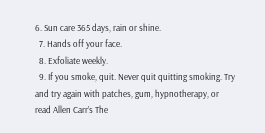6. Sun care 365 days, rain or shine.
  7. Hands off your face.
  8. Exfoliate weekly.
  9. If you smoke, quit. Never quit quitting smoking. Try and try again with patches, gum, hypnotherapy, or read Allen Carr’s The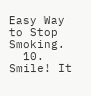Easy Way to Stop Smoking.
  10. Smile! It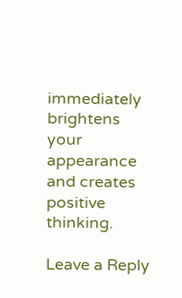immediately brightens your appearance and creates positive thinking.

Leave a Reply